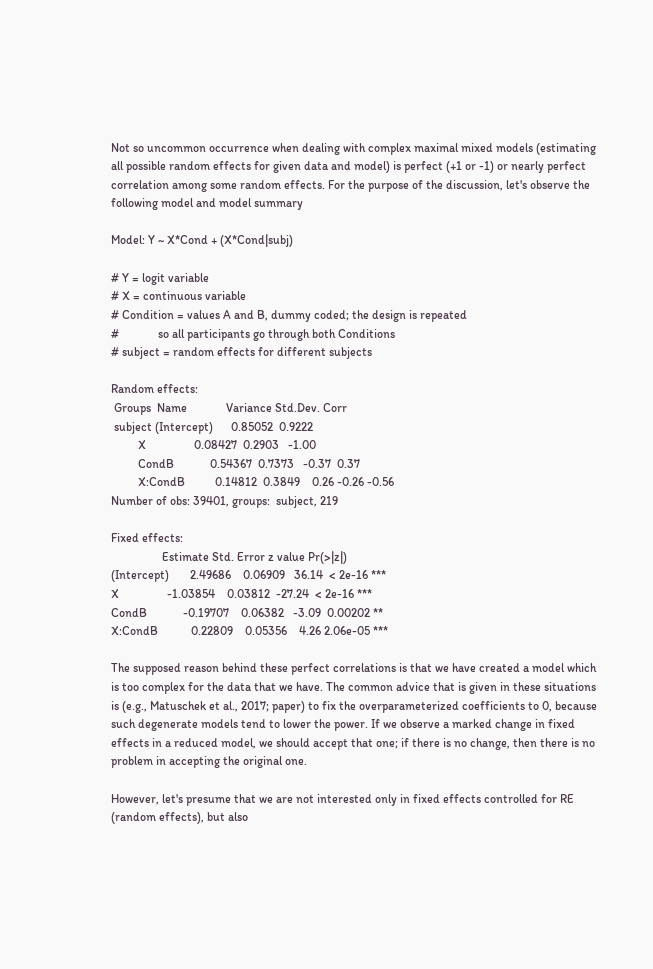Not so uncommon occurrence when dealing with complex maximal mixed models (estimating all possible random effects for given data and model) is perfect (+1 or -1) or nearly perfect correlation among some random effects. For the purpose of the discussion, let's observe the following model and model summary

Model: Y ~ X*Cond + (X*Cond|subj)

# Y = logit variable
# X = continuous variable
# Condition = values A and B, dummy coded; the design is repeated
#             so all participants go through both Conditions
# subject = random effects for different subjects

Random effects:
 Groups  Name             Variance Std.Dev. Corr
 subject (Intercept)      0.85052  0.9222
         X                0.08427  0.2903   -1.00
         CondB            0.54367  0.7373   -0.37  0.37
         X:CondB          0.14812  0.3849    0.26 -0.26 -0.56
Number of obs: 39401, groups:  subject, 219

Fixed effects:
                 Estimate Std. Error z value Pr(>|z|)
(Intercept)       2.49686    0.06909   36.14  < 2e-16 ***
X                -1.03854    0.03812  -27.24  < 2e-16 ***
CondB            -0.19707    0.06382   -3.09  0.00202 **
X:CondB           0.22809    0.05356    4.26 2.06e-05 ***

The supposed reason behind these perfect correlations is that we have created a model which is too complex for the data that we have. The common advice that is given in these situations is (e.g., Matuschek et al., 2017; paper) to fix the overparameterized coefficients to 0, because such degenerate models tend to lower the power. If we observe a marked change in fixed effects in a reduced model, we should accept that one; if there is no change, then there is no problem in accepting the original one.

However, let's presume that we are not interested only in fixed effects controlled for RE (random effects), but also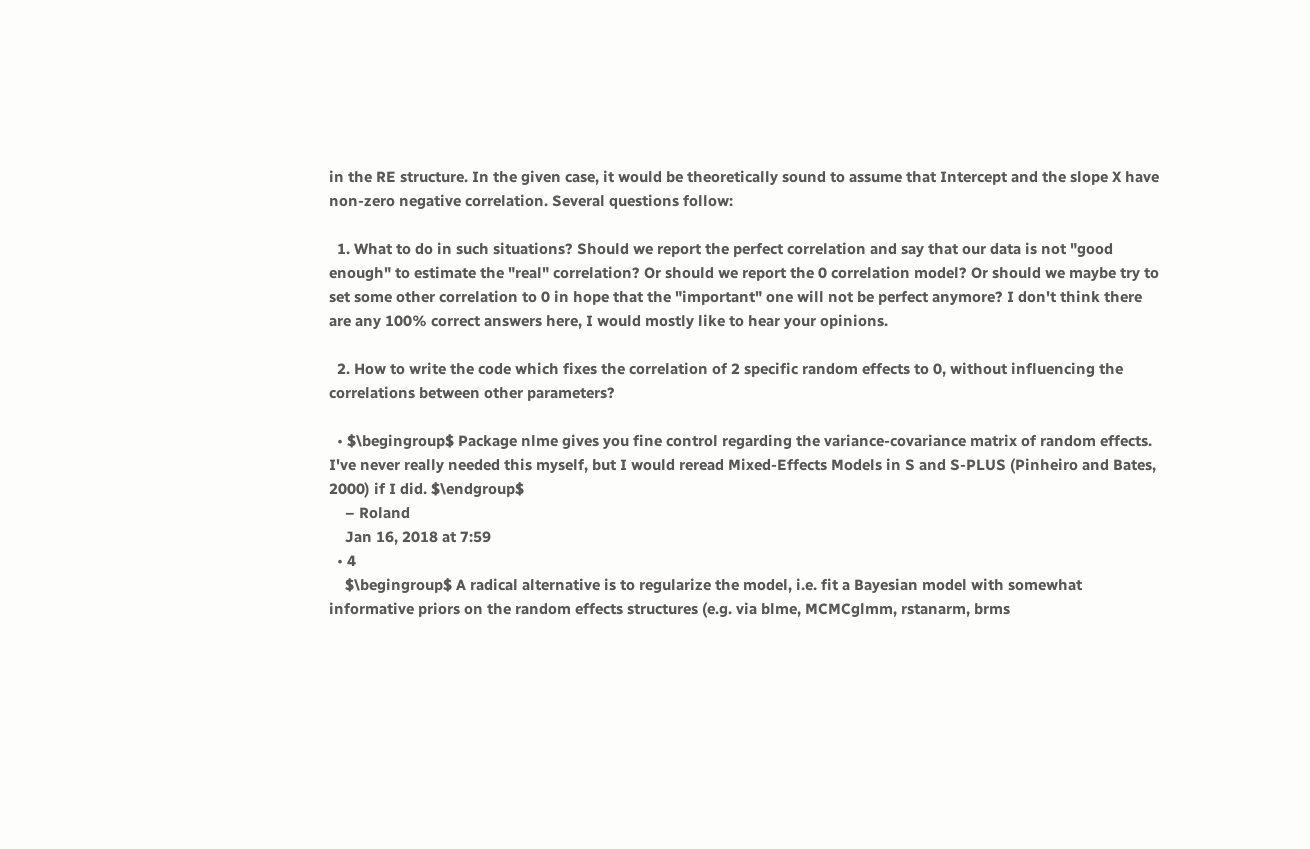in the RE structure. In the given case, it would be theoretically sound to assume that Intercept and the slope X have non-zero negative correlation. Several questions follow:

  1. What to do in such situations? Should we report the perfect correlation and say that our data is not "good enough" to estimate the "real" correlation? Or should we report the 0 correlation model? Or should we maybe try to set some other correlation to 0 in hope that the "important" one will not be perfect anymore? I don't think there are any 100% correct answers here, I would mostly like to hear your opinions.

  2. How to write the code which fixes the correlation of 2 specific random effects to 0, without influencing the correlations between other parameters?

  • $\begingroup$ Package nlme gives you fine control regarding the variance-covariance matrix of random effects. I've never really needed this myself, but I would reread Mixed-Effects Models in S and S-PLUS (Pinheiro and Bates, 2000) if I did. $\endgroup$
    – Roland
    Jan 16, 2018 at 7:59
  • 4
    $\begingroup$ A radical alternative is to regularize the model, i.e. fit a Bayesian model with somewhat informative priors on the random effects structures (e.g. via blme, MCMCglmm, rstanarm, brms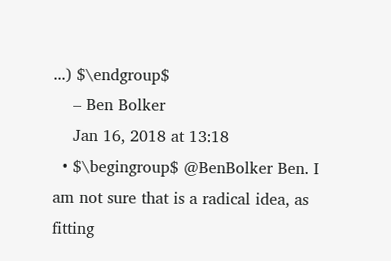...) $\endgroup$
    – Ben Bolker
    Jan 16, 2018 at 13:18
  • $\begingroup$ @BenBolker Ben. I am not sure that is a radical idea, as fitting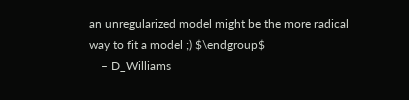an unregularized model might be the more radical way to fit a model ;) $\endgroup$
    – D_Williams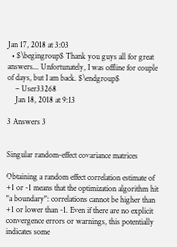Jan 17, 2018 at 3:03
  • $\begingroup$ Thank you guys all for great answers... Unfortunately, I was offline for couple of days, but I am back. $\endgroup$
    – User33268
    Jan 18, 2018 at 9:13

3 Answers 3


Singular random-effect covariance matrices

Obtaining a random effect correlation estimate of +1 or -1 means that the optimization algorithm hit "a boundary": correlations cannot be higher than +1 or lower than -1. Even if there are no explicit convergence errors or warnings, this potentially indicates some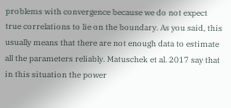problems with convergence because we do not expect true correlations to lie on the boundary. As you said, this usually means that there are not enough data to estimate all the parameters reliably. Matuschek et al. 2017 say that in this situation the power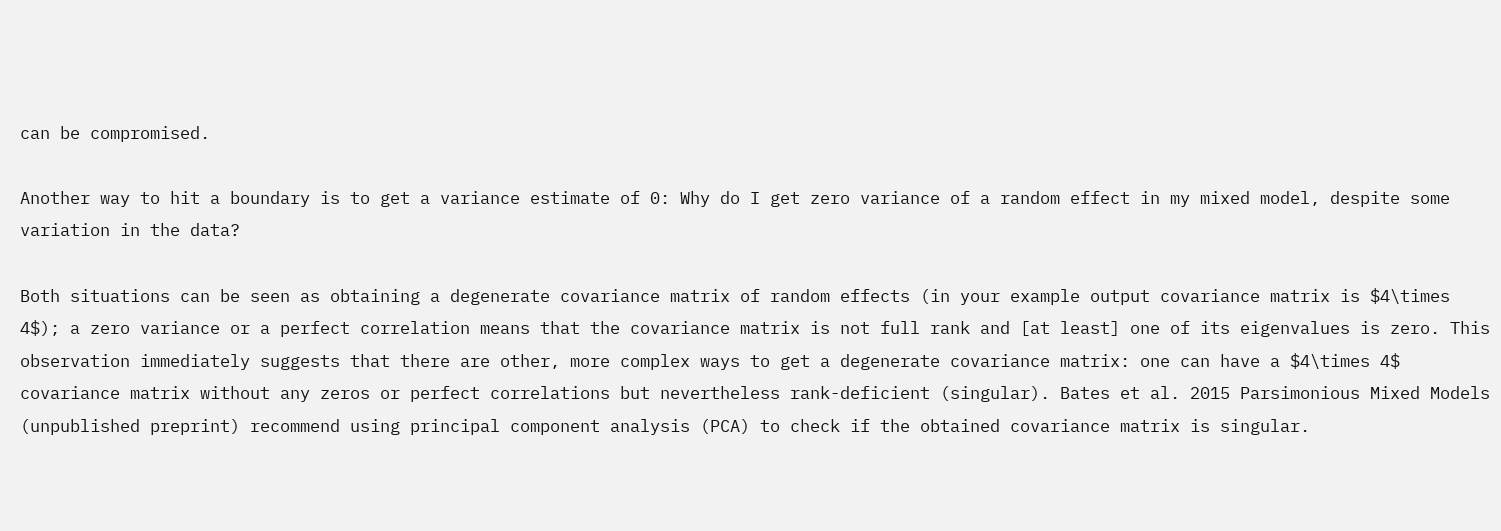can be compromised.

Another way to hit a boundary is to get a variance estimate of 0: Why do I get zero variance of a random effect in my mixed model, despite some variation in the data?

Both situations can be seen as obtaining a degenerate covariance matrix of random effects (in your example output covariance matrix is $4\times 4$); a zero variance or a perfect correlation means that the covariance matrix is not full rank and [at least] one of its eigenvalues is zero. This observation immediately suggests that there are other, more complex ways to get a degenerate covariance matrix: one can have a $4\times 4$ covariance matrix without any zeros or perfect correlations but nevertheless rank-deficient (singular). Bates et al. 2015 Parsimonious Mixed Models (unpublished preprint) recommend using principal component analysis (PCA) to check if the obtained covariance matrix is singular.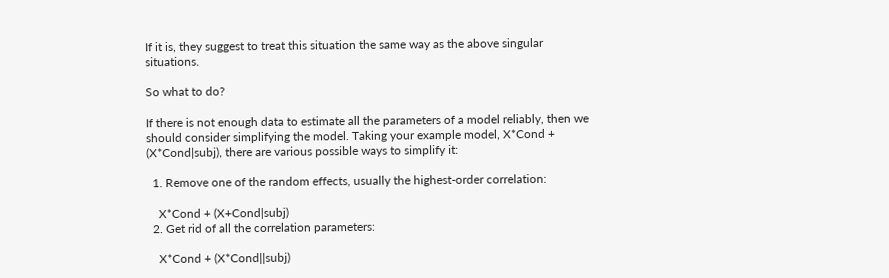If it is, they suggest to treat this situation the same way as the above singular situations.

So what to do?

If there is not enough data to estimate all the parameters of a model reliably, then we should consider simplifying the model. Taking your example model, X*Cond + (X*Cond|subj), there are various possible ways to simplify it:

  1. Remove one of the random effects, usually the highest-order correlation:

    X*Cond + (X+Cond|subj)
  2. Get rid of all the correlation parameters:

    X*Cond + (X*Cond||subj)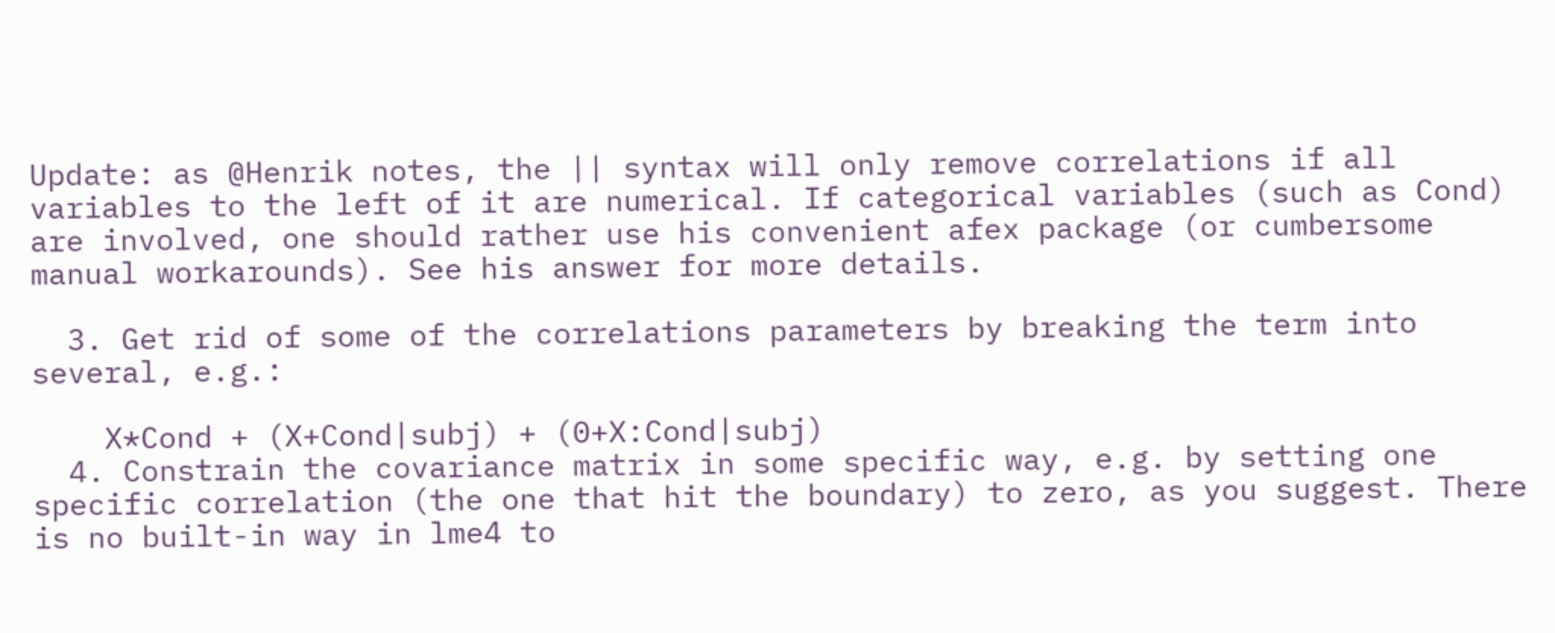Update: as @Henrik notes, the || syntax will only remove correlations if all variables to the left of it are numerical. If categorical variables (such as Cond) are involved, one should rather use his convenient afex package (or cumbersome manual workarounds). See his answer for more details.

  3. Get rid of some of the correlations parameters by breaking the term into several, e.g.:

    X*Cond + (X+Cond|subj) + (0+X:Cond|subj)
  4. Constrain the covariance matrix in some specific way, e.g. by setting one specific correlation (the one that hit the boundary) to zero, as you suggest. There is no built-in way in lme4 to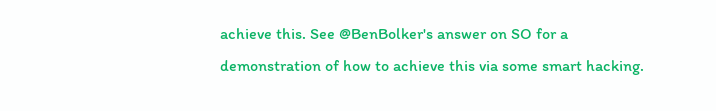achieve this. See @BenBolker's answer on SO for a demonstration of how to achieve this via some smart hacking.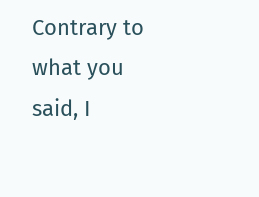Contrary to what you said, I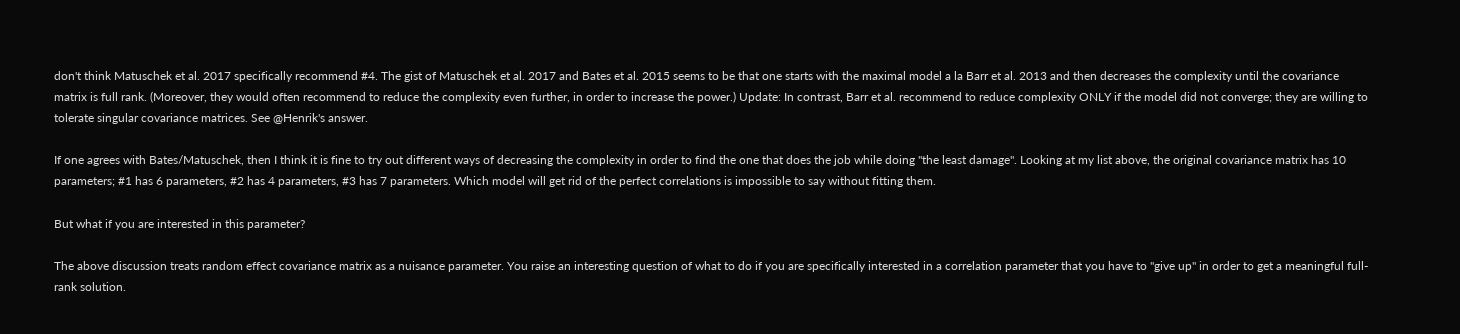don't think Matuschek et al. 2017 specifically recommend #4. The gist of Matuschek et al. 2017 and Bates et al. 2015 seems to be that one starts with the maximal model a la Barr et al. 2013 and then decreases the complexity until the covariance matrix is full rank. (Moreover, they would often recommend to reduce the complexity even further, in order to increase the power.) Update: In contrast, Barr et al. recommend to reduce complexity ONLY if the model did not converge; they are willing to tolerate singular covariance matrices. See @Henrik's answer.

If one agrees with Bates/Matuschek, then I think it is fine to try out different ways of decreasing the complexity in order to find the one that does the job while doing "the least damage". Looking at my list above, the original covariance matrix has 10 parameters; #1 has 6 parameters, #2 has 4 parameters, #3 has 7 parameters. Which model will get rid of the perfect correlations is impossible to say without fitting them.

But what if you are interested in this parameter?

The above discussion treats random effect covariance matrix as a nuisance parameter. You raise an interesting question of what to do if you are specifically interested in a correlation parameter that you have to "give up" in order to get a meaningful full-rank solution.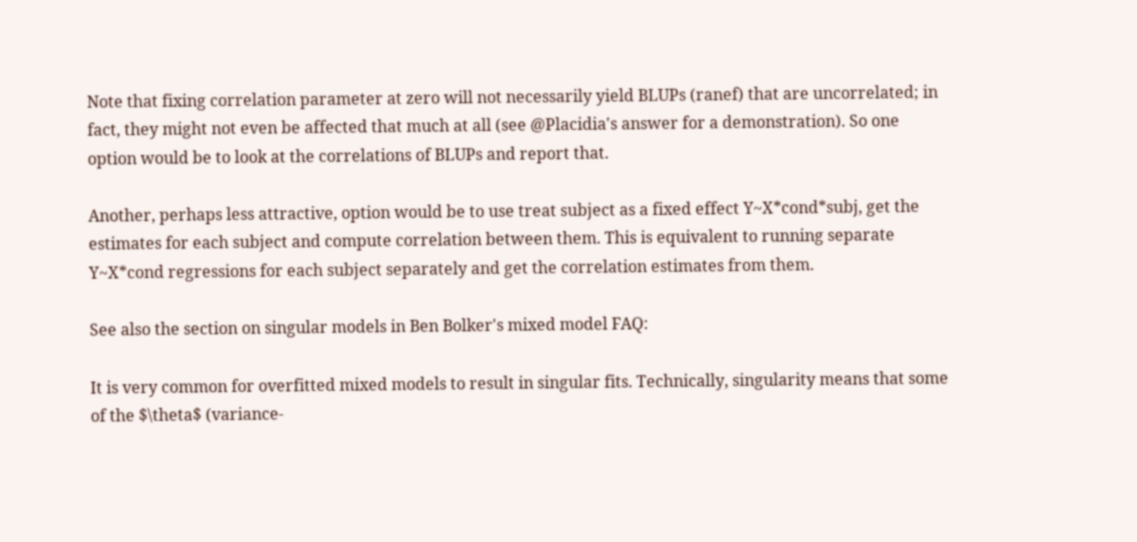Note that fixing correlation parameter at zero will not necessarily yield BLUPs (ranef) that are uncorrelated; in fact, they might not even be affected that much at all (see @Placidia's answer for a demonstration). So one option would be to look at the correlations of BLUPs and report that.

Another, perhaps less attractive, option would be to use treat subject as a fixed effect Y~X*cond*subj, get the estimates for each subject and compute correlation between them. This is equivalent to running separate Y~X*cond regressions for each subject separately and get the correlation estimates from them.

See also the section on singular models in Ben Bolker's mixed model FAQ:

It is very common for overfitted mixed models to result in singular fits. Technically, singularity means that some of the $\theta$ (variance-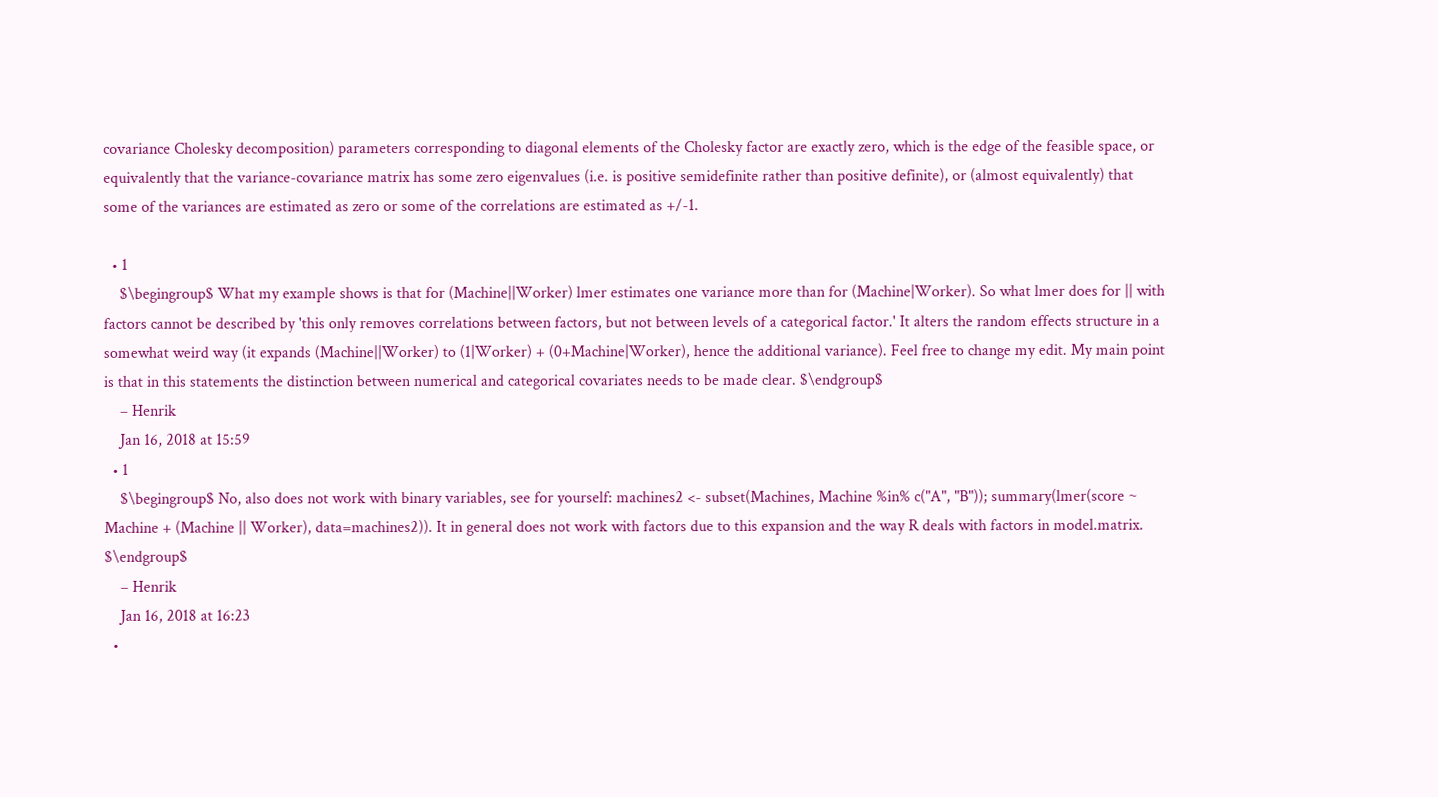covariance Cholesky decomposition) parameters corresponding to diagonal elements of the Cholesky factor are exactly zero, which is the edge of the feasible space, or equivalently that the variance-covariance matrix has some zero eigenvalues (i.e. is positive semidefinite rather than positive definite), or (almost equivalently) that some of the variances are estimated as zero or some of the correlations are estimated as +/-1.

  • 1
    $\begingroup$ What my example shows is that for (Machine||Worker) lmer estimates one variance more than for (Machine|Worker). So what lmer does for || with factors cannot be described by 'this only removes correlations between factors, but not between levels of a categorical factor.' It alters the random effects structure in a somewhat weird way (it expands (Machine||Worker) to (1|Worker) + (0+Machine|Worker), hence the additional variance). Feel free to change my edit. My main point is that in this statements the distinction between numerical and categorical covariates needs to be made clear. $\endgroup$
    – Henrik
    Jan 16, 2018 at 15:59
  • 1
    $\begingroup$ No, also does not work with binary variables, see for yourself: machines2 <- subset(Machines, Machine %in% c("A", "B")); summary(lmer(score ~ Machine + (Machine || Worker), data=machines2)). It in general does not work with factors due to this expansion and the way R deals with factors in model.matrix. $\endgroup$
    – Henrik
    Jan 16, 2018 at 16:23
  •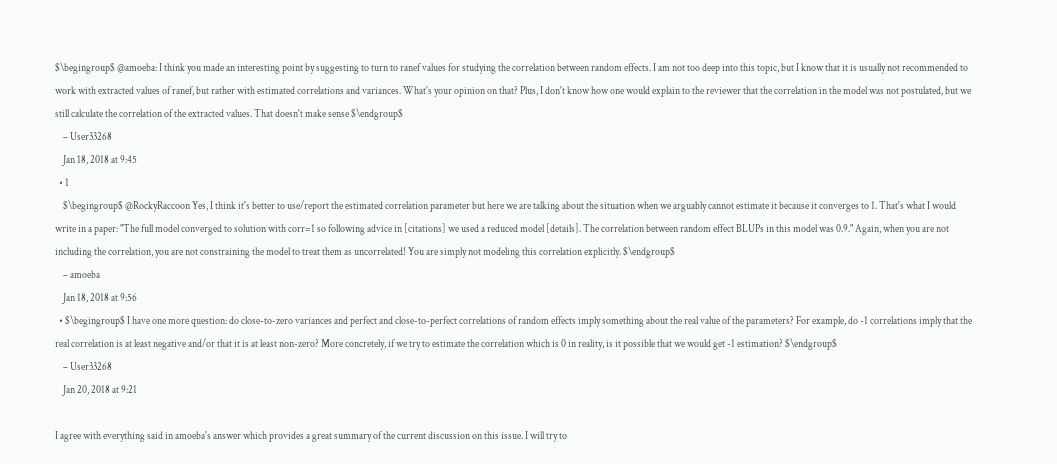$\begingroup$ @amoeba: I think you made an interesting point by suggesting to turn to ranef values for studying the correlation between random effects. I am not too deep into this topic, but I know that it is usually not recommended to work with extracted values of ranef, but rather with estimated correlations and variances. What's your opinion on that? Plus, I don't know how one would explain to the reviewer that the correlation in the model was not postulated, but we still calculate the correlation of the extracted values. That doesn't make sense $\endgroup$
    – User33268
    Jan 18, 2018 at 9:45
  • 1
    $\begingroup$ @RockyRaccoon Yes, I think it's better to use/report the estimated correlation parameter but here we are talking about the situation when we arguably cannot estimate it because it converges to 1. That's what I would write in a paper: "The full model converged to solution with corr=1 so following advice in [citations] we used a reduced model [details]. The correlation between random effect BLUPs in this model was 0.9." Again, when you are not including the correlation, you are not constraining the model to treat them as uncorrelated! You are simply not modeling this correlation explicitly. $\endgroup$
    – amoeba
    Jan 18, 2018 at 9:56
  • $\begingroup$ I have one more question: do close-to-zero variances and perfect and close-to-perfect correlations of random effects imply something about the real value of the parameters? For example, do -1 correlations imply that the real correlation is at least negative and/or that it is at least non-zero? More concretely, if we try to estimate the correlation which is 0 in reality, is it possible that we would get -1 estimation? $\endgroup$
    – User33268
    Jan 20, 2018 at 9:21

I agree with everything said in amoeba's answer which provides a great summary of the current discussion on this issue. I will try to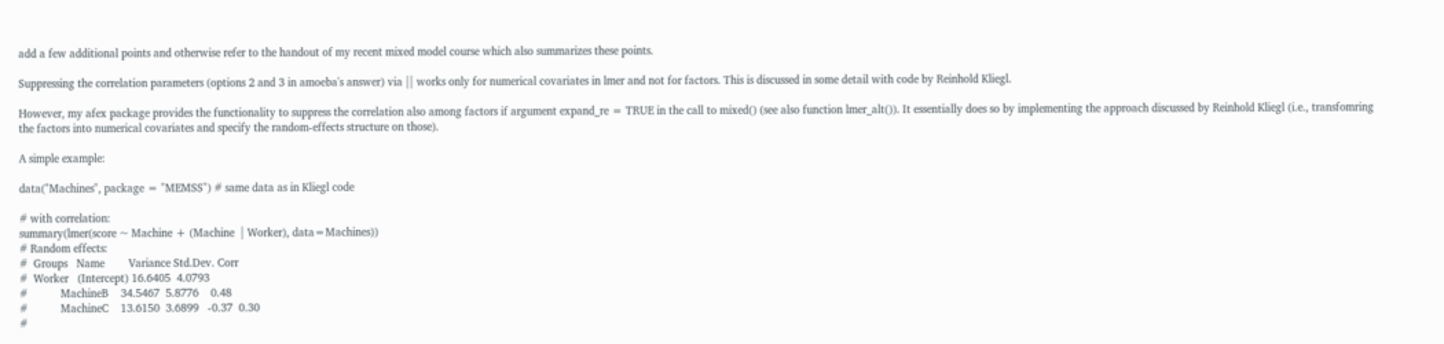add a few additional points and otherwise refer to the handout of my recent mixed model course which also summarizes these points.

Suppressing the correlation parameters (options 2 and 3 in amoeba's answer) via || works only for numerical covariates in lmer and not for factors. This is discussed in some detail with code by Reinhold Kliegl.

However, my afex package provides the functionality to suppress the correlation also among factors if argument expand_re = TRUE in the call to mixed() (see also function lmer_alt()). It essentially does so by implementing the approach discussed by Reinhold Kliegl (i.e., transfomring the factors into numerical covariates and specify the random-effects structure on those).

A simple example:

data("Machines", package = "MEMSS") # same data as in Kliegl code

# with correlation:
summary(lmer(score ~ Machine + (Machine  | Worker), data=Machines))
# Random effects:
#  Groups   Name        Variance Std.Dev. Corr
#  Worker   (Intercept) 16.6405  4.0793
#           MachineB    34.5467  5.8776    0.48
#           MachineC    13.6150  3.6899   -0.37  0.30
#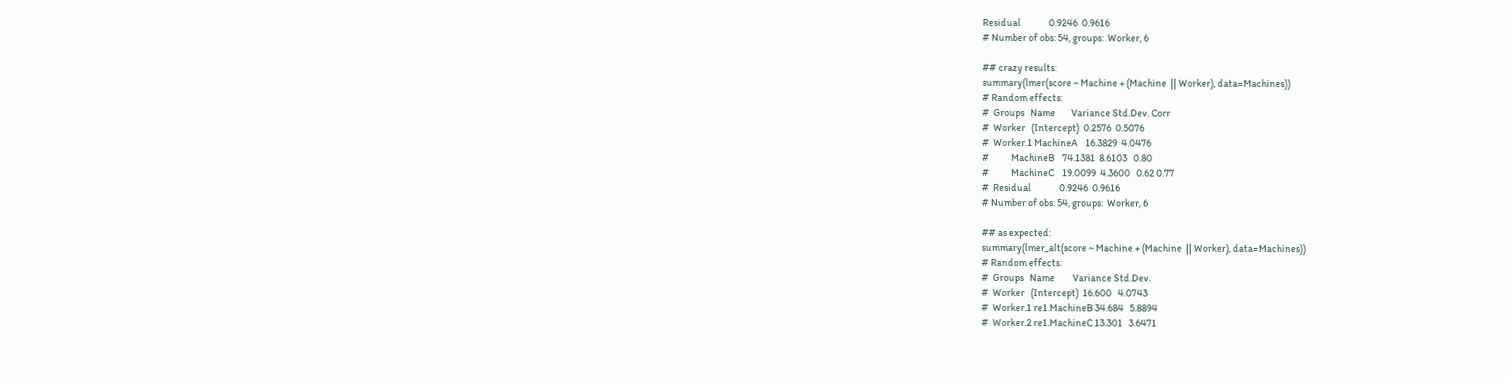Residual              0.9246  0.9616
# Number of obs: 54, groups:  Worker, 6

## crazy results:
summary(lmer(score ~ Machine + (Machine  || Worker), data=Machines))
# Random effects:
#  Groups   Name        Variance Std.Dev. Corr
#  Worker   (Intercept)  0.2576  0.5076
#  Worker.1 MachineA    16.3829  4.0476
#           MachineB    74.1381  8.6103   0.80
#           MachineC    19.0099  4.3600   0.62 0.77
#  Residual              0.9246  0.9616
# Number of obs: 54, groups:  Worker, 6

## as expected:
summary(lmer_alt(score ~ Machine + (Machine  || Worker), data=Machines))
# Random effects:
#  Groups   Name         Variance Std.Dev.
#  Worker   (Intercept)  16.600   4.0743
#  Worker.1 re1.MachineB 34.684   5.8894
#  Worker.2 re1.MachineC 13.301   3.6471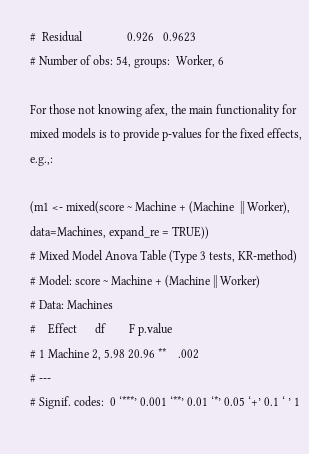#  Residual               0.926   0.9623
# Number of obs: 54, groups:  Worker, 6

For those not knowing afex, the main functionality for mixed models is to provide p-values for the fixed effects, e.g.,:

(m1 <- mixed(score ~ Machine + (Machine  || Worker), data=Machines, expand_re = TRUE))
# Mixed Model Anova Table (Type 3 tests, KR-method)
# Model: score ~ Machine + (Machine || Worker)
# Data: Machines
#    Effect      df        F p.value
# 1 Machine 2, 5.98 20.96 **    .002
# ---
# Signif. codes:  0 ‘***’ 0.001 ‘**’ 0.01 ‘*’ 0.05 ‘+’ 0.1 ‘ ’ 1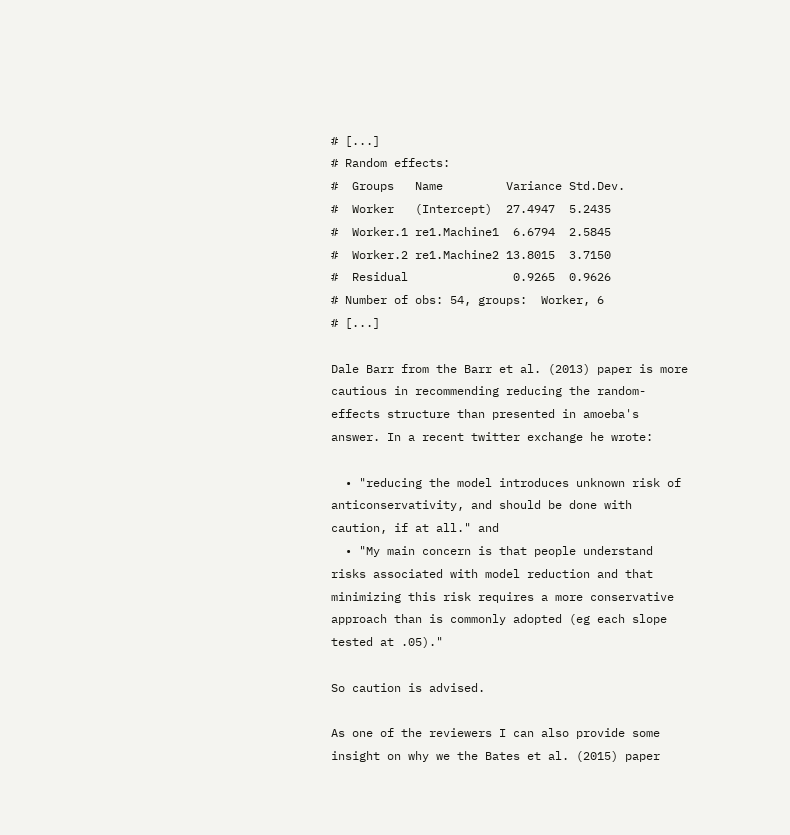# [...]
# Random effects:
#  Groups   Name         Variance Std.Dev.
#  Worker   (Intercept)  27.4947  5.2435
#  Worker.1 re1.Machine1  6.6794  2.5845
#  Worker.2 re1.Machine2 13.8015  3.7150
#  Residual               0.9265  0.9626
# Number of obs: 54, groups:  Worker, 6
# [...]

Dale Barr from the Barr et al. (2013) paper is more cautious in recommending reducing the random-effects structure than presented in amoeba's answer. In a recent twitter exchange he wrote:

  • "reducing the model introduces unknown risk of anticonservativity, and should be done with caution, if at all." and
  • "My main concern is that people understand risks associated with model reduction and that minimizing this risk requires a more conservative approach than is commonly adopted (eg each slope tested at .05)."

So caution is advised.

As one of the reviewers I can also provide some insight on why we the Bates et al. (2015) paper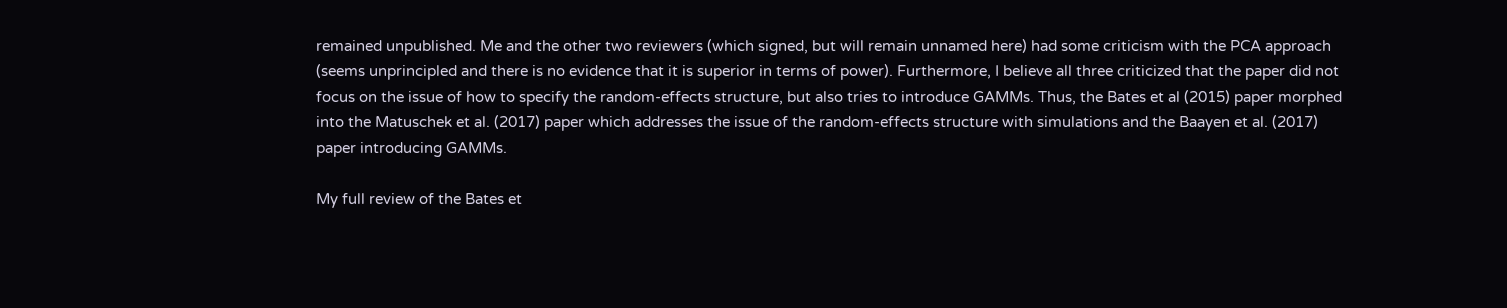remained unpublished. Me and the other two reviewers (which signed, but will remain unnamed here) had some criticism with the PCA approach (seems unprincipled and there is no evidence that it is superior in terms of power). Furthermore, I believe all three criticized that the paper did not focus on the issue of how to specify the random-effects structure, but also tries to introduce GAMMs. Thus, the Bates et al (2015) paper morphed into the Matuschek et al. (2017) paper which addresses the issue of the random-effects structure with simulations and the Baayen et al. (2017) paper introducing GAMMs.

My full review of the Bates et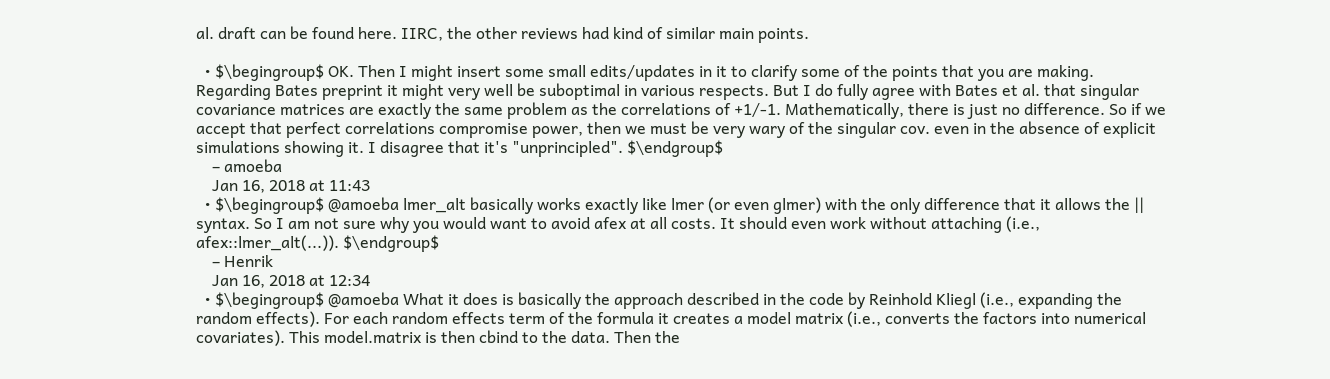al. draft can be found here. IIRC, the other reviews had kind of similar main points.

  • $\begingroup$ OK. Then I might insert some small edits/updates in it to clarify some of the points that you are making. Regarding Bates preprint it might very well be suboptimal in various respects. But I do fully agree with Bates et al. that singular covariance matrices are exactly the same problem as the correlations of +1/-1. Mathematically, there is just no difference. So if we accept that perfect correlations compromise power, then we must be very wary of the singular cov. even in the absence of explicit simulations showing it. I disagree that it's "unprincipled". $\endgroup$
    – amoeba
    Jan 16, 2018 at 11:43
  • $\begingroup$ @amoeba lmer_alt basically works exactly like lmer (or even glmer) with the only difference that it allows the || syntax. So I am not sure why you would want to avoid afex at all costs. It should even work without attaching (i.e., afex::lmer_alt(...)). $\endgroup$
    – Henrik
    Jan 16, 2018 at 12:34
  • $\begingroup$ @amoeba What it does is basically the approach described in the code by Reinhold Kliegl (i.e., expanding the random effects). For each random effects term of the formula it creates a model matrix (i.e., converts the factors into numerical covariates). This model.matrix is then cbind to the data. Then the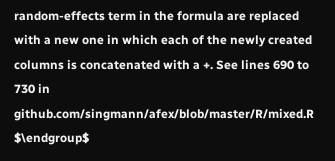random-effects term in the formula are replaced with a new one in which each of the newly created columns is concatenated with a +. See lines 690 to 730 in github.com/singmann/afex/blob/master/R/mixed.R $\endgroup$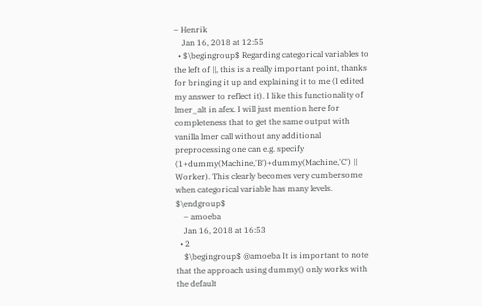– Henrik
    Jan 16, 2018 at 12:55
  • $\begingroup$ Regarding categorical variables to the left of ||, this is a really important point, thanks for bringing it up and explaining it to me (I edited my answer to reflect it). I like this functionality of lmer_alt in afex. I will just mention here for completeness that to get the same output with vanilla lmer call without any additional preprocessing one can e.g. specify (1+dummy(Machine,'B')+dummy(Machine,'C') || Worker). This clearly becomes very cumbersome when categorical variable has many levels. $\endgroup$
    – amoeba
    Jan 16, 2018 at 16:53
  • 2
    $\begingroup$ @amoeba It is important to note that the approach using dummy() only works with the default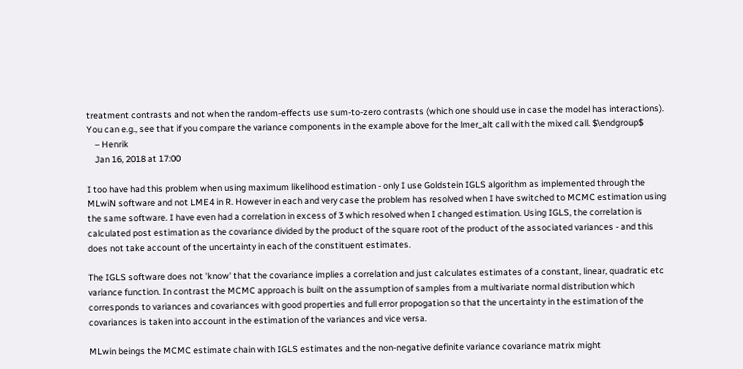treatment contrasts and not when the random-effects use sum-to-zero contrasts (which one should use in case the model has interactions). You can e.g., see that if you compare the variance components in the example above for the lmer_alt call with the mixed call. $\endgroup$
    – Henrik
    Jan 16, 2018 at 17:00

I too have had this problem when using maximum likelihood estimation - only I use Goldstein IGLS algorithm as implemented through the MLwiN software and not LME4 in R. However in each and very case the problem has resolved when I have switched to MCMC estimation using the same software. I have even had a correlation in excess of 3 which resolved when I changed estimation. Using IGLS, the correlation is calculated post estimation as the covariance divided by the product of the square root of the product of the associated variances - and this does not take account of the uncertainty in each of the constituent estimates.

The IGLS software does not 'know' that the covariance implies a correlation and just calculates estimates of a constant, linear, quadratic etc variance function. In contrast the MCMC approach is built on the assumption of samples from a multivariate normal distribution which corresponds to variances and covariances with good properties and full error propogation so that the uncertainty in the estimation of the covariances is taken into account in the estimation of the variances and vice versa.

MLwin beings the MCMC estimate chain with IGLS estimates and the non-negative definite variance covariance matrix might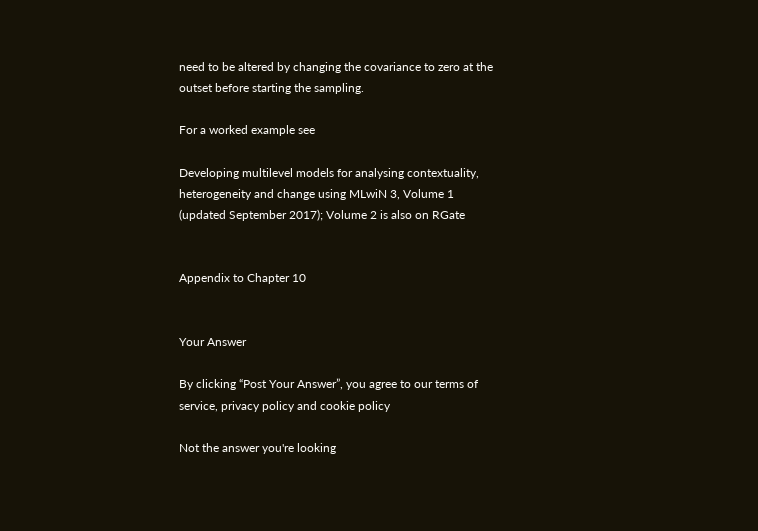need to be altered by changing the covariance to zero at the outset before starting the sampling.

For a worked example see

Developing multilevel models for analysing contextuality, heterogeneity and change using MLwiN 3, Volume 1 (updated September 2017); Volume 2 is also on RGate


Appendix to Chapter 10


Your Answer

By clicking “Post Your Answer”, you agree to our terms of service, privacy policy and cookie policy

Not the answer you're looking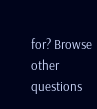for? Browse other questions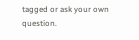tagged or ask your own question.